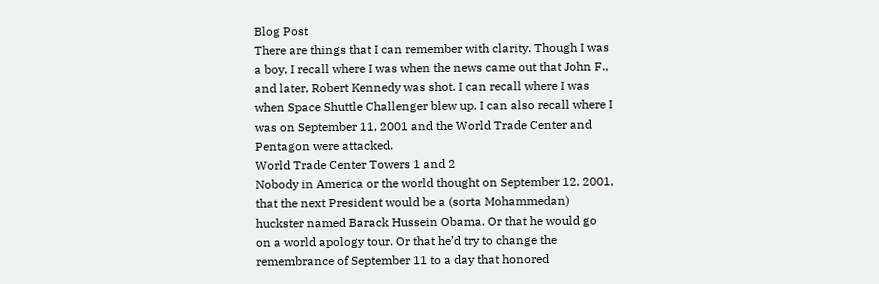Blog Post
There are things that I can remember with clarity. Though I was a boy, I recall where I was when the news came out that John F., and later, Robert Kennedy was shot. I can recall where I was when Space Shuttle Challenger blew up. I can also recall where I was on September 11, 2001 and the World Trade Center and Pentagon were attacked.
World Trade Center Towers 1 and 2
Nobody in America or the world thought on September 12, 2001, that the next President would be a (sorta Mohammedan) huckster named Barack Hussein Obama. Or that he would go on a world apology tour. Or that he’d try to change the remembrance of September 11 to a day that honored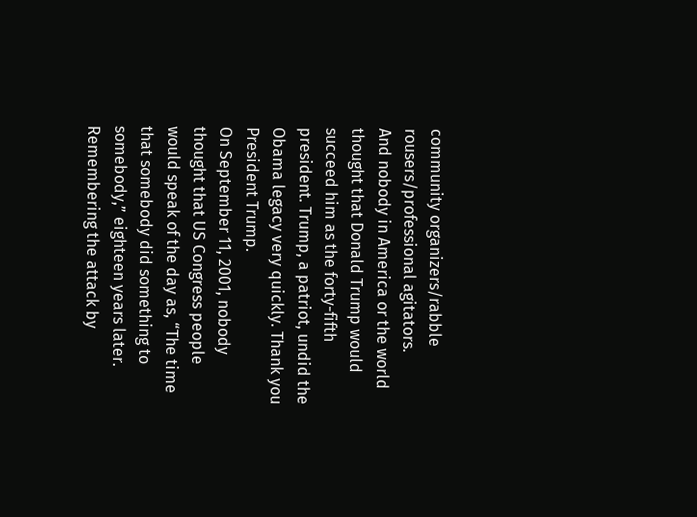community organizers/rabble rousers/professional agitators.
And nobody in America or the world thought that Donald Trump would succeed him as the forty-fifth president. Trump, a patriot, undid the Obama legacy very quickly. Thank you President Trump.
On September 11, 2001, nobody thought that US Congress people would speak of the day as, “The time that somebody did something to somebody,” eighteen years later.
Remembering the attack by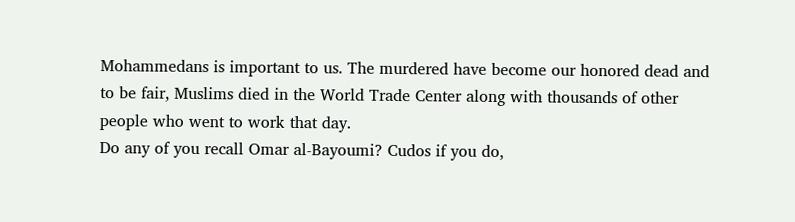Mohammedans is important to us. The murdered have become our honored dead and to be fair, Muslims died in the World Trade Center along with thousands of other people who went to work that day.
Do any of you recall Omar al-Bayoumi? Cudos if you do,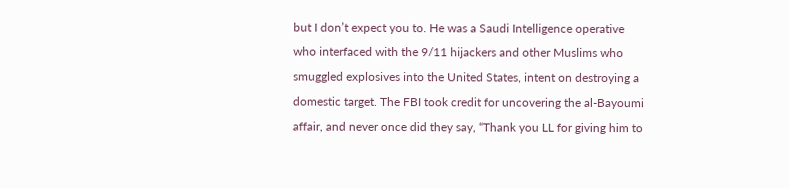but I don’t expect you to. He was a Saudi Intelligence operative who interfaced with the 9/11 hijackers and other Muslims who smuggled explosives into the United States, intent on destroying a domestic target. The FBI took credit for uncovering the al-Bayoumi affair, and never once did they say, “Thank you LL for giving him to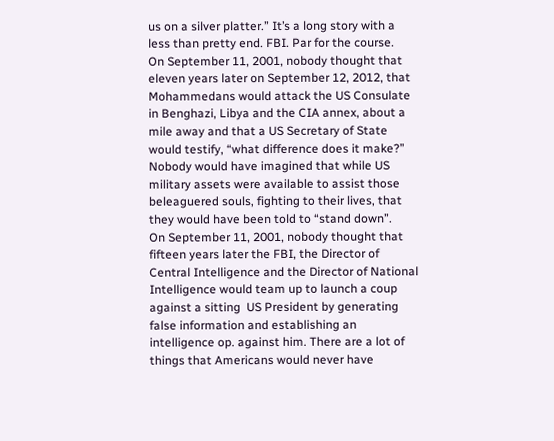us on a silver platter.” It’s a long story with a less than pretty end. FBI. Par for the course.
On September 11, 2001, nobody thought that eleven years later on September 12, 2012, that Mohammedans would attack the US Consulate in Benghazi, Libya and the CIA annex, about a mile away and that a US Secretary of State would testify, “what difference does it make?” Nobody would have imagined that while US military assets were available to assist those beleaguered souls, fighting to their lives, that they would have been told to “stand down”.
On September 11, 2001, nobody thought that fifteen years later the FBI, the Director of Central Intelligence and the Director of National Intelligence would team up to launch a coup against a sitting  US President by generating false information and establishing an intelligence op. against him. There are a lot of things that Americans would never have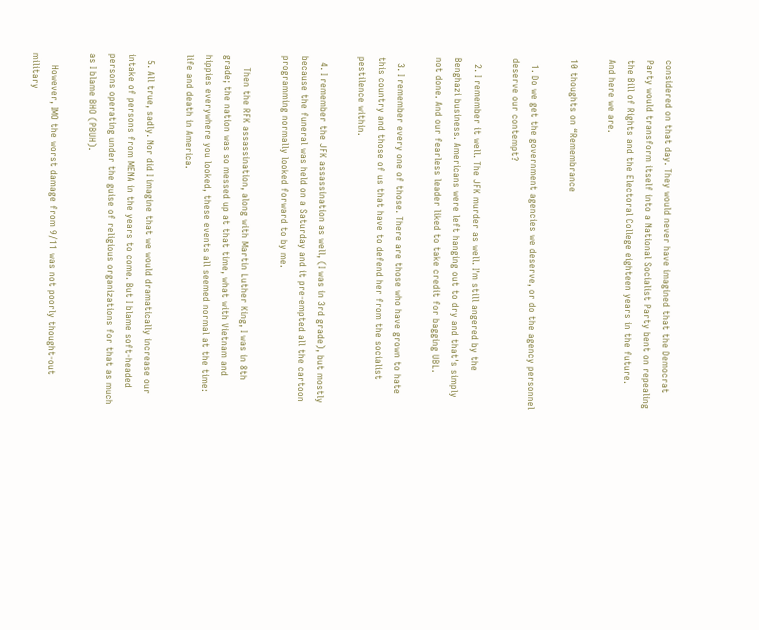considered on that day. They would never have imagined that the Democrat Party would transform itself into a National Socialist Party bent on repealing the Bill of Rights and the Electoral College eighteen years in the future.
And here we are.

10 thoughts on “Remembrance

  1. Do we get the government agencies we deserve, or do the agency personnel deserve our contempt?

  2. I remember it well. The JFK murder as well. I'm still angered by the Benghazi business. Americans were left hanging out to dry and that's simply not done. And our fearless leader liked to take credit for bagging UBL.

  3. I remember every one of those. There are those who have grown to hate this country and those of us that have to defend her from the socialist pestilence within.

  4. I remember the JFK assassination as well, (I was in 3rd grade), but mostly because the funeral was held on a Saturday and it pre-empted all the cartoon programming normally looked forward to by me.

    Then the RFK assassination, along with Martin Luther King, I was in 8th grade; the nation was so messed up at that time, what with Vietnam and hippies everywhere you looked, these events all seemed normal at the time: life and death in America.

  5. All true, sadly. Nor did I imagine that we would dramatically increase our intake of persons from MENA in the years to come. But I blame soft-headed persons operating under the guise of religious organizations for that as much as I blame BHO (PBUH).

    However, IMO the worst damage from 9/11 was not poorly thought-out military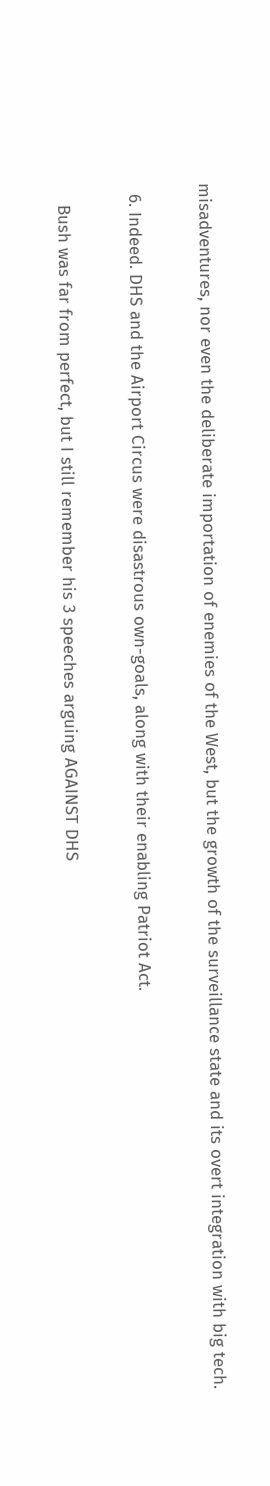misadventures, nor even the deliberate importation of enemies of the West, but the growth of the surveillance state and its overt integration with big tech.

  6. Indeed. DHS and the Airport Circus were disastrous own-goals, along with their enabling Patriot Act.

    Bush was far from perfect, but I still remember his 3 speeches arguing AGAINST DHS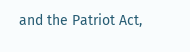and the Patriot Act,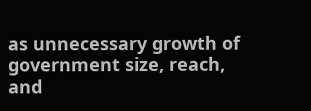as unnecessary growth of government size, reach, and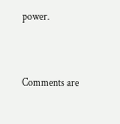power.


Comments are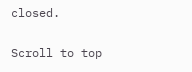closed.

Scroll to top